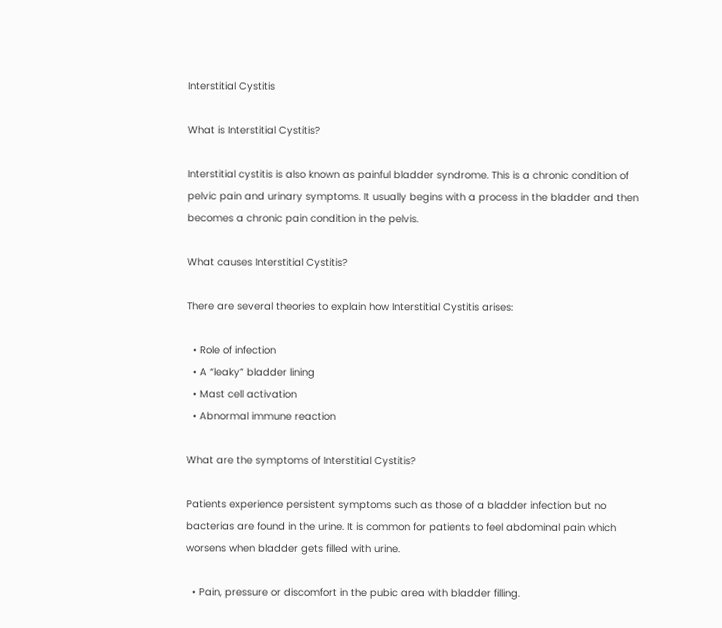Interstitial Cystitis

What is Interstitial Cystitis?

Interstitial cystitis is also known as painful bladder syndrome. This is a chronic condition of pelvic pain and urinary symptoms. It usually begins with a process in the bladder and then becomes a chronic pain condition in the pelvis.

What causes Interstitial Cystitis?

There are several theories to explain how Interstitial Cystitis arises:

  • Role of infection
  • A “leaky” bladder lining
  • Mast cell activation
  • Abnormal immune reaction

What are the symptoms of Interstitial Cystitis?

Patients experience persistent symptoms such as those of a bladder infection but no bacterias are found in the urine. It is common for patients to feel abdominal pain which worsens when bladder gets filled with urine.

  • Pain, pressure or discomfort in the pubic area with bladder filling.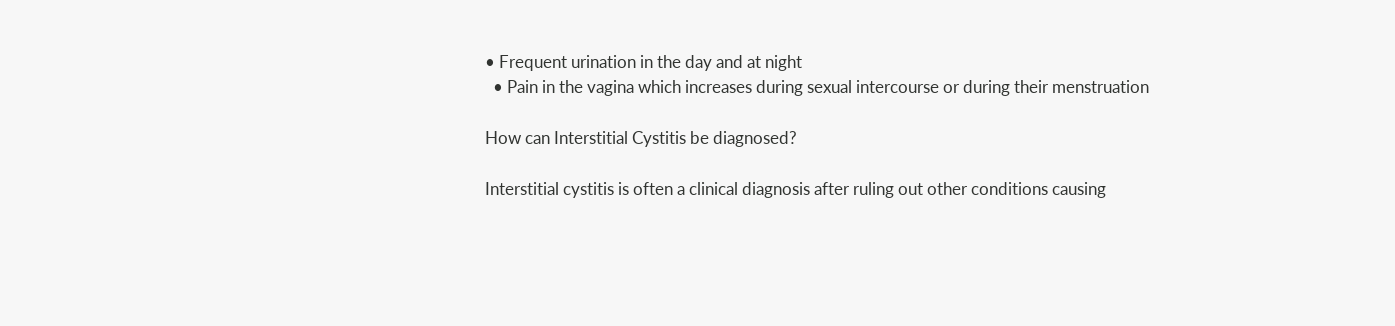• Frequent urination in the day and at night
  • Pain in the vagina which increases during sexual intercourse or during their menstruation

How can Interstitial Cystitis be diagnosed?

Interstitial cystitis is often a clinical diagnosis after ruling out other conditions causing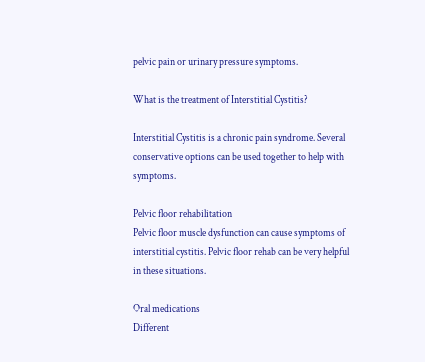pelvic pain or urinary pressure symptoms.

What is the treatment of Interstitial Cystitis?

Interstitial Cystitis is a chronic pain syndrome. Several conservative options can be used together to help with symptoms.

Pelvic floor rehabilitation
Pelvic floor muscle dysfunction can cause symptoms of interstitial cystitis. Pelvic floor rehab can be very helpful in these situations.

Oral medications
Different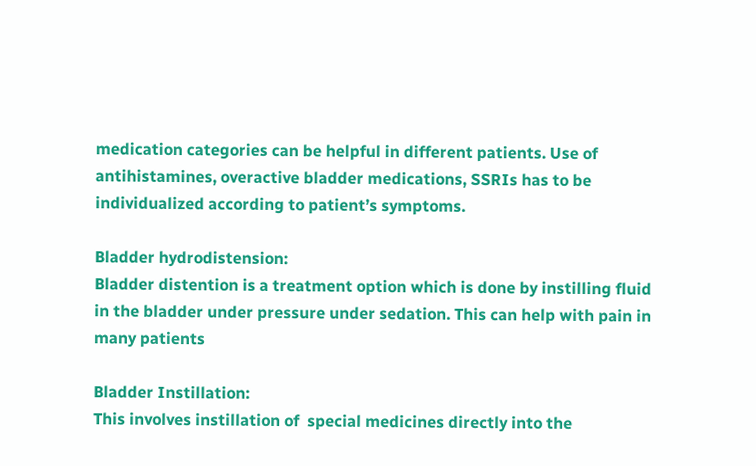medication categories can be helpful in different patients. Use of antihistamines, overactive bladder medications, SSRIs has to be individualized according to patient’s symptoms.

Bladder hydrodistension:
Bladder distention is a treatment option which is done by instilling fluid in the bladder under pressure under sedation. This can help with pain in many patients

Bladder Instillation:
This involves instillation of  special medicines directly into the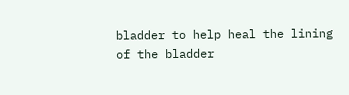bladder to help heal the lining of the bladder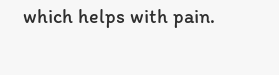which helps with pain.